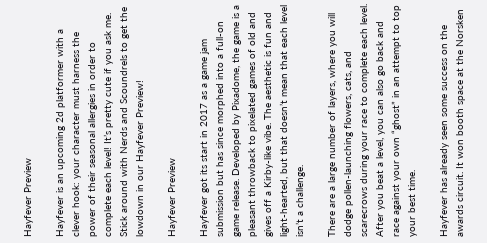Hayfever Preview

Hayfever is an upcoming 2d platformer with a clever hook: your character must harness the power of their seasonal allergies in order to complete each level! It’s pretty cute if you ask me. Stick around with Nerds and Scoundrels to get the lowdown in our Hayfever Preview!

Hayfever Preview

Hayfever got its start in 2017 as a game jam submission but has since morphed into a full-on game release. Developed by Pixadome, the game is a pleasant throwback to pixelated games of old and gives off a Kirby-like vibe. The aesthetic is fun and light-hearted, but that doesn’t mean that each level isn’t a challenge.

There are a large number of layers, where you will dodge pollen-launching flowers, cats, and scarecrows during your race to complete each level. After you beat a level, you can also go back and race against your own “ghost” in an attempt to top your best time.

Hayfever has already seen some success on the awards circuit. It won booth space at the Norsken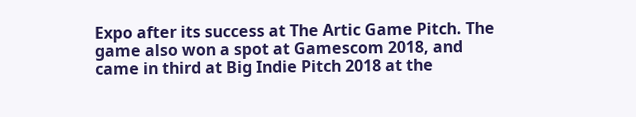Expo after its success at The Artic Game Pitch. The game also won a spot at Gamescom 2018, and came in third at Big Indie Pitch 2018 at the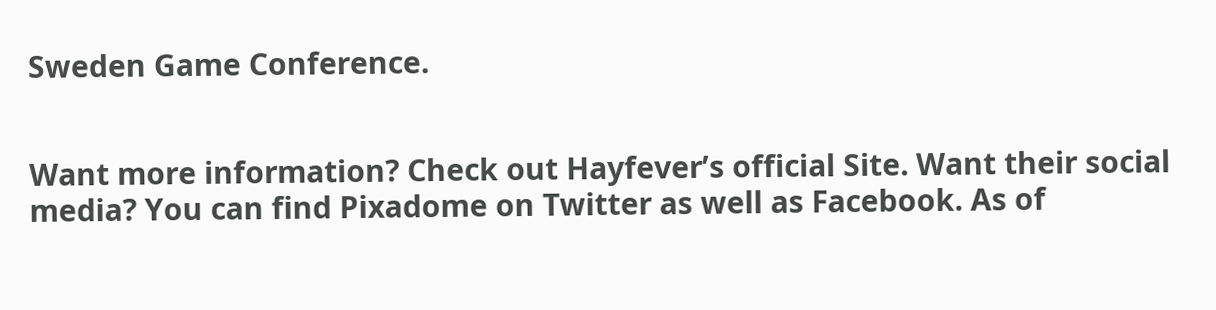Sweden Game Conference.


Want more information? Check out Hayfever’s official Site. Want their social media? You can find Pixadome on Twitter as well as Facebook. As of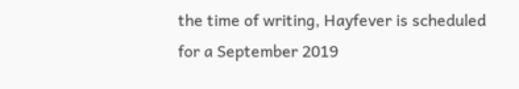the time of writing, Hayfever is scheduled for a September 2019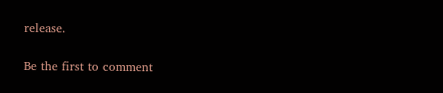release.

Be the first to comment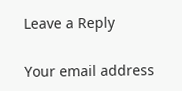Leave a Reply

Your email address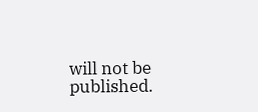will not be published.